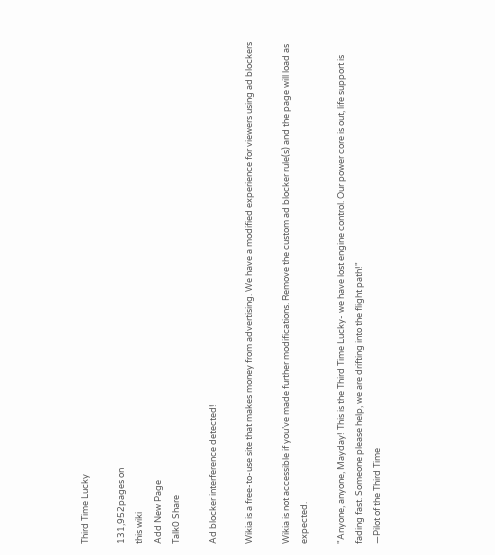Third Time Lucky

131,952pages on
this wiki
Add New Page
Talk0 Share

Ad blocker interference detected!

Wikia is a free-to-use site that makes money from advertising. We have a modified experience for viewers using ad blockers

Wikia is not accessible if you’ve made further modifications. Remove the custom ad blocker rule(s) and the page will load as expected.

"Anyone, anyone, Mayday! This is the Third Time Lucky- we have lost engine control. Our power core is out, life support is fading fast. Someone please help, we are drifting into the flight path!"
―Pilot of the Third Time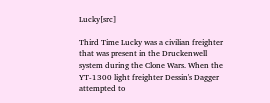Lucky[src]

Third Time Lucky was a civilian freighter that was present in the Druckenwell system during the Clone Wars. When the YT-1300 light freighter Dessin's Dagger attempted to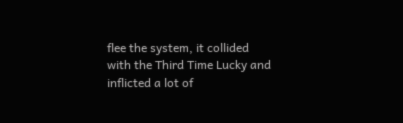flee the system, it collided with the Third Time Lucky and inflicted a lot of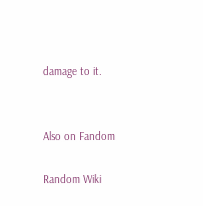damage to it.


Also on Fandom

Random Wiki